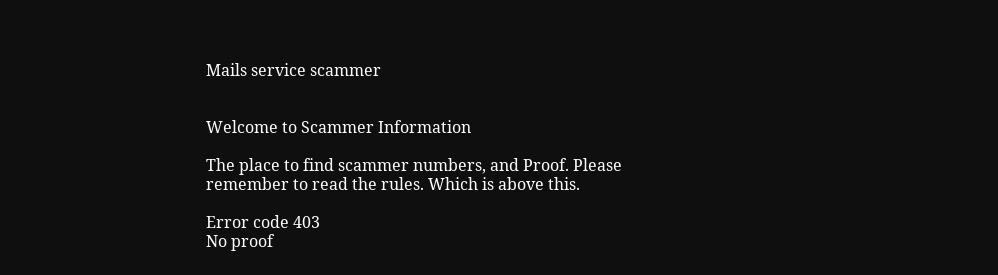Mails service scammer


Welcome to Scammer Information

The place to find scammer numbers, and Proof. Please remember to read the rules. Which is above this.

Error code 403
No proof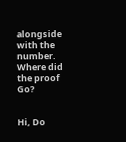alongside with the number.
Where did the proof Go?


Hi, Do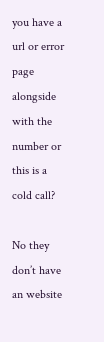you have a url or error page alongside with the number or this is a cold call?

No they don’t have an website